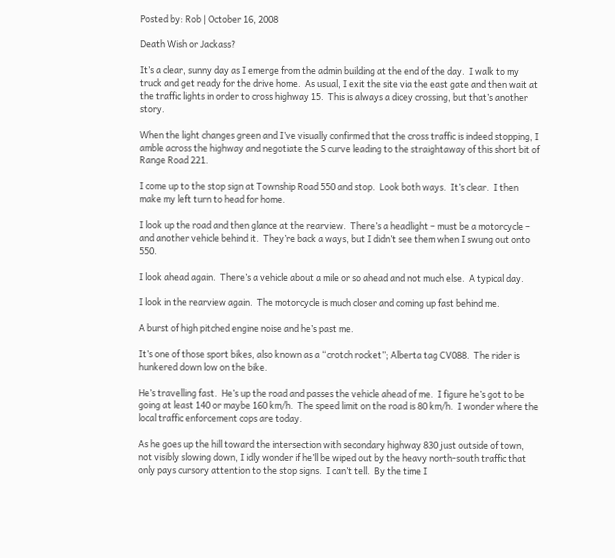Posted by: Rob | October 16, 2008

Death Wish or Jackass?

It’s a clear, sunny day as I emerge from the admin building at the end of the day.  I walk to my truck and get ready for the drive home.  As usual, I exit the site via the east gate and then wait at the traffic lights in order to cross highway 15.  This is always a dicey crossing, but that’s another story.

When the light changes green and I’ve visually confirmed that the cross traffic is indeed stopping, I amble across the highway and negotiate the S curve leading to the straightaway of this short bit of Range Road 221.

I come up to the stop sign at Township Road 550 and stop.  Look both ways.  It’s clear.  I then make my left turn to head for home.

I look up the road and then glance at the rearview.  There’s a headlight – must be a motorcycle – and another vehicle behind it.  They’re back a ways, but I didn’t see them when I swung out onto 550.

I look ahead again.  There’s a vehicle about a mile or so ahead and not much else.  A typical day.

I look in the rearview again.  The motorcycle is much closer and coming up fast behind me.

A burst of high pitched engine noise and he’s past me.

It’s one of those sport bikes, also known as a “crotch rocket”; Alberta tag CV088.  The rider is hunkered down low on the bike.

He’s travelling fast.  He’s up the road and passes the vehicle ahead of me.  I figure he’s got to be going at least 140 or maybe 160 km/h.  The speed limit on the road is 80 km/h.  I wonder where the local traffic enforcement cops are today.

As he goes up the hill toward the intersection with secondary highway 830 just outside of town, not visibly slowing down, I idly wonder if he’ll be wiped out by the heavy north-south traffic that only pays cursory attention to the stop signs.  I can’t tell.  By the time I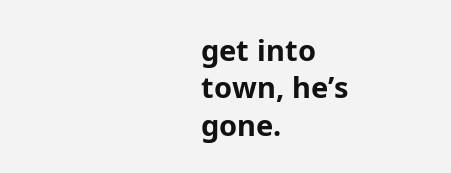get into town, he’s gone.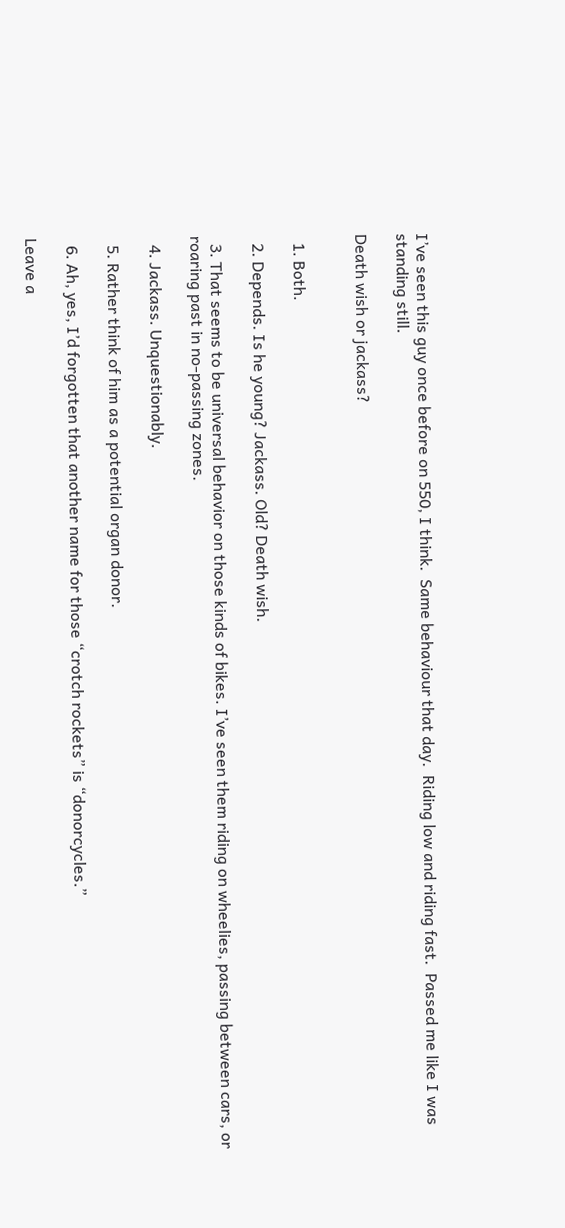I’ve seen this guy once before on 550, I think.  Same behaviour that day.  Riding low and riding fast.  Passed me like I was standing still.

Death wish or jackass?


  1. Both.

  2. Depends. Is he young? Jackass. Old? Death wish.

  3. That seems to be universal behavior on those kinds of bikes. I’ve seen them riding on wheelies, passing between cars, or roaring past in no-passing zones.

  4. Jackass. Unquestionably.

  5. Rather think of him as a potential organ donor.

  6. Ah, yes, I’d forgotten that another name for those “crotch rockets” is “donorcycles.”

Leave a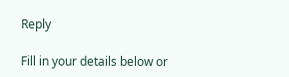Reply

Fill in your details below or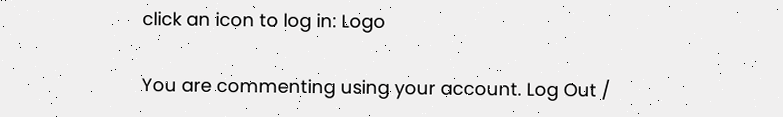click an icon to log in: Logo

You are commenting using your account. Log Out /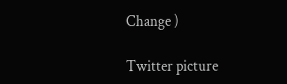Change )

Twitter picture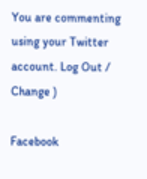You are commenting using your Twitter account. Log Out /  Change )

Facebook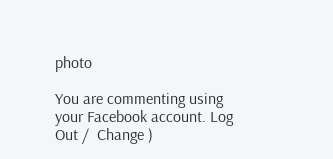photo

You are commenting using your Facebook account. Log Out /  Change )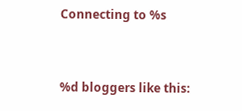Connecting to %s


%d bloggers like this: